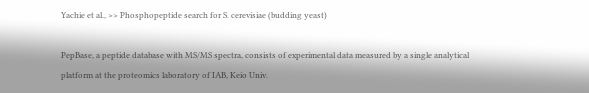Yachie et al., >> Phosphopeptide search for S. cerevisiae (budding yeast)

PepBase, a peptide database with MS/MS spectra, consists of experimental data measured by a single analytical platform at the proteomics laboratory of IAB, Keio Univ.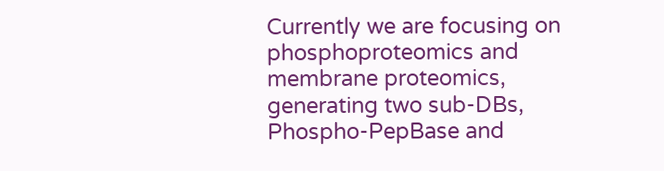Currently we are focusing on phosphoproteomics and membrane proteomics, generating two sub-DBs, Phospho-PepBase and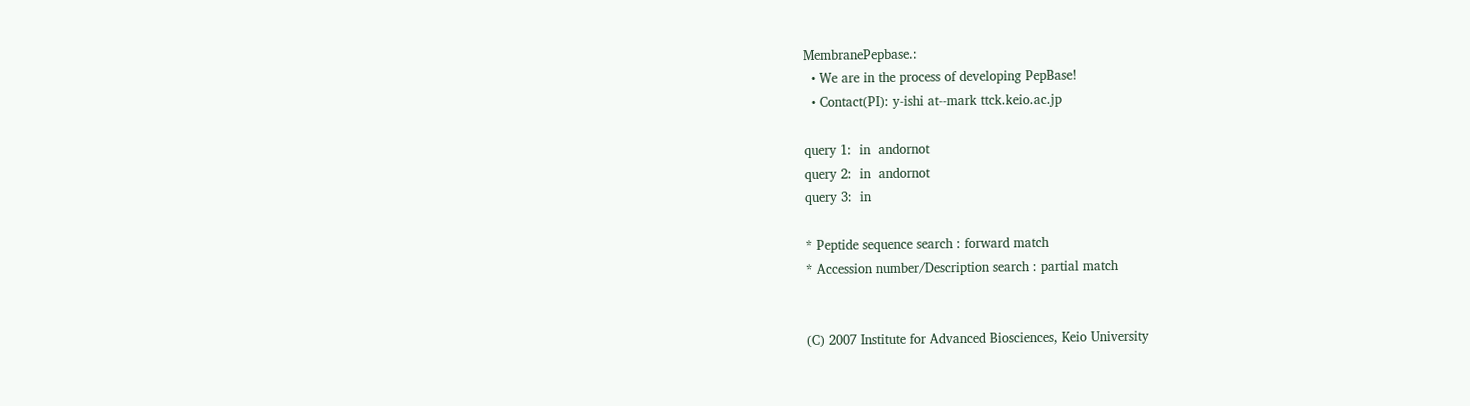MembranePepbase.:
  • We are in the process of developing PepBase!
  • Contact(PI): y-ishi at--mark ttck.keio.ac.jp

query 1:  in  andornot
query 2:  in  andornot
query 3:  in

* Peptide sequence search : forward match
* Accession number/Description search : partial match


(C) 2007 Institute for Advanced Biosciences, Keio University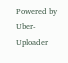Powered by Uber-Uploader